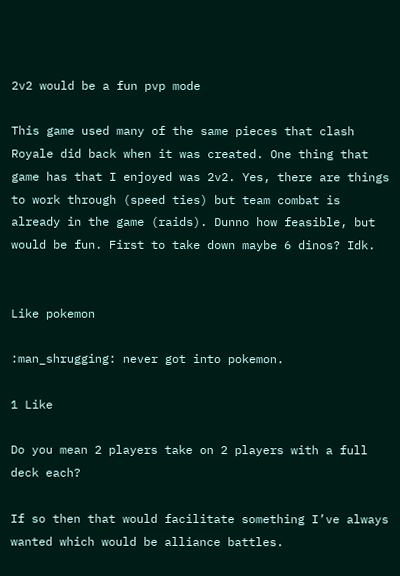2v2 would be a fun pvp mode

This game used many of the same pieces that clash Royale did back when it was created. One thing that game has that I enjoyed was 2v2. Yes, there are things to work through (speed ties) but team combat is already in the game (raids). Dunno how feasible, but would be fun. First to take down maybe 6 dinos? Idk.


Like pokemon

:man_shrugging: never got into pokemon.

1 Like

Do you mean 2 players take on 2 players with a full deck each?

If so then that would facilitate something I’ve always wanted which would be alliance battles.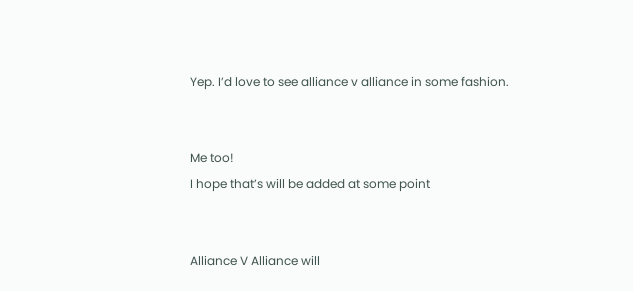Yep. I’d love to see alliance v alliance in some fashion.


Me too!
I hope that’s will be added at some point


Alliance V Alliance will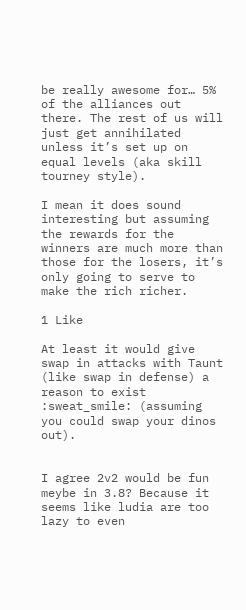be really awesome for… 5% of the alliances out there. The rest of us will just get annihilated unless it’s set up on equal levels (aka skill tourney style).

I mean it does sound interesting but assuming the rewards for the winners are much more than those for the losers, it’s only going to serve to make the rich richer.

1 Like

At least it would give swap in attacks with Taunt (like swap in defense) a reason to exist :sweat_smile: (assuming you could swap your dinos out).


I agree 2v2 would be fun meybe in 3.8? Because it seems like ludia are too lazy to even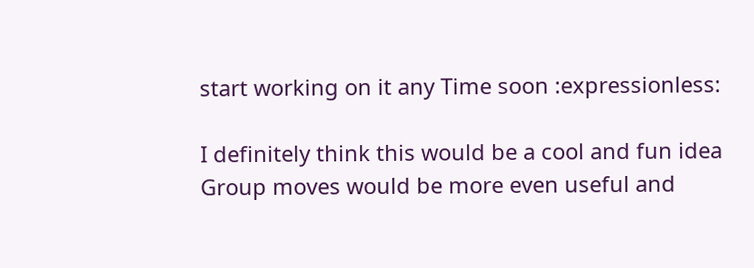start working on it any Time soon :expressionless:

I definitely think this would be a cool and fun idea
Group moves would be more even useful and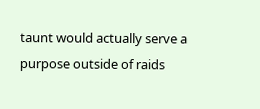taunt would actually serve a purpose outside of raids